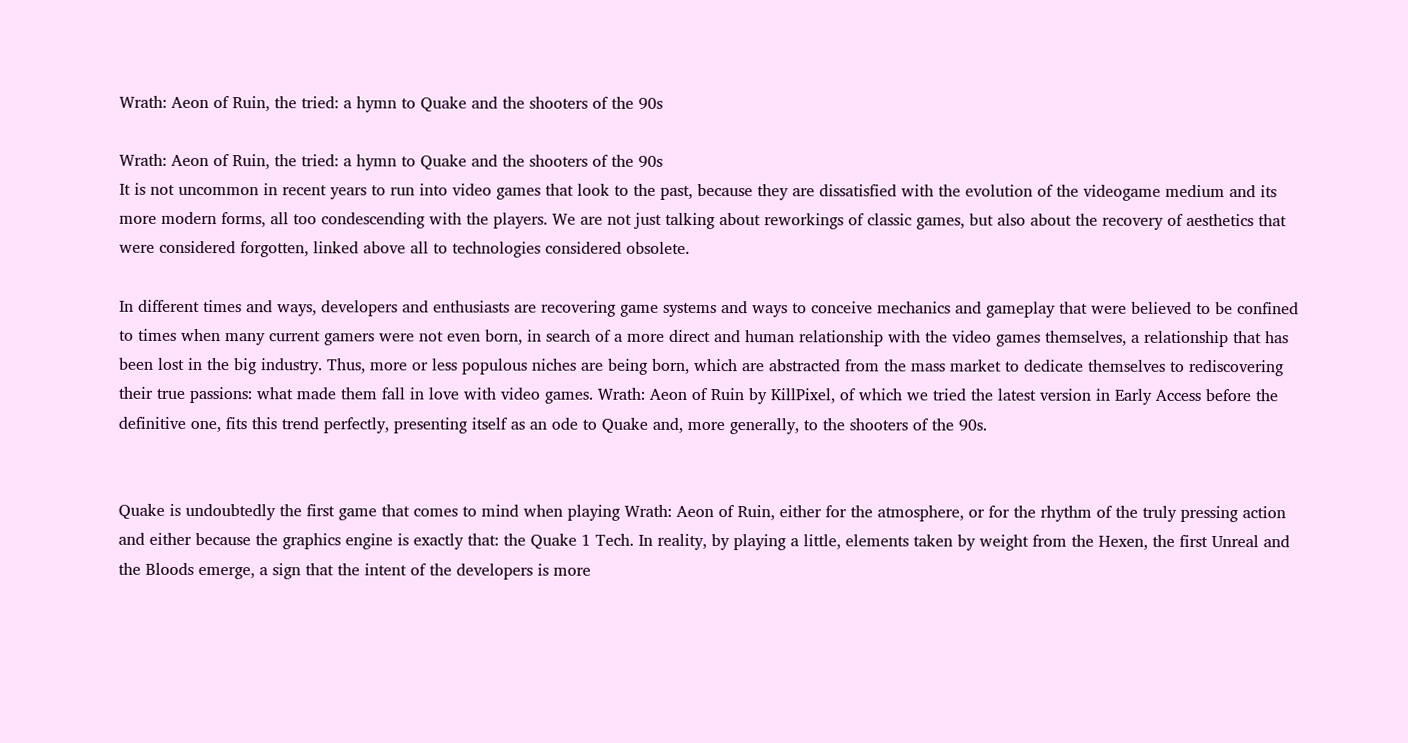Wrath: Aeon of Ruin, the tried: a hymn to Quake and the shooters of the 90s

Wrath: Aeon of Ruin, the tried: a hymn to Quake and the shooters of the 90s
It is not uncommon in recent years to run into video games that look to the past, because they are dissatisfied with the evolution of the videogame medium and its more modern forms, all too condescending with the players. We are not just talking about reworkings of classic games, but also about the recovery of aesthetics that were considered forgotten, linked above all to technologies considered obsolete.

In different times and ways, developers and enthusiasts are recovering game systems and ways to conceive mechanics and gameplay that were believed to be confined to times when many current gamers were not even born, in search of a more direct and human relationship with the video games themselves, a relationship that has been lost in the big industry. Thus, more or less populous niches are being born, which are abstracted from the mass market to dedicate themselves to rediscovering their true passions: what made them fall in love with video games. Wrath: Aeon of Ruin by KillPixel, of which we tried the latest version in Early Access before the definitive one, fits this trend perfectly, presenting itself as an ode to Quake and, more generally, to the shooters of the 90s.


Quake is undoubtedly the first game that comes to mind when playing Wrath: Aeon of Ruin, either for the atmosphere, or for the rhythm of the truly pressing action and either because the graphics engine is exactly that: the Quake 1 Tech. In reality, by playing a little, elements taken by weight from the Hexen, the first Unreal and the Bloods emerge, a sign that the intent of the developers is more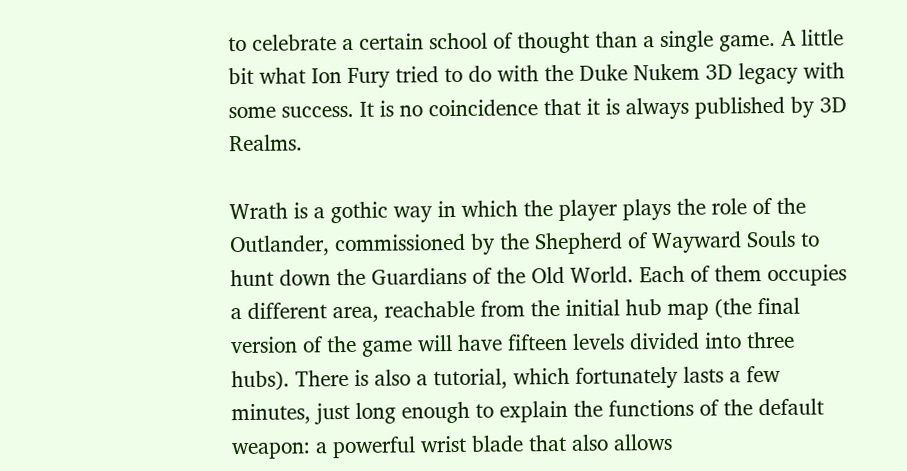to celebrate a certain school of thought than a single game. A little bit what Ion Fury tried to do with the Duke Nukem 3D legacy with some success. It is no coincidence that it is always published by 3D Realms.

Wrath is a gothic way in which the player plays the role of the Outlander, commissioned by the Shepherd of Wayward Souls to hunt down the Guardians of the Old World. Each of them occupies a different area, reachable from the initial hub map (the final version of the game will have fifteen levels divided into three hubs). There is also a tutorial, which fortunately lasts a few minutes, just long enough to explain the functions of the default weapon: a powerful wrist blade that also allows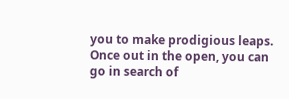you to make prodigious leaps. Once out in the open, you can go in search of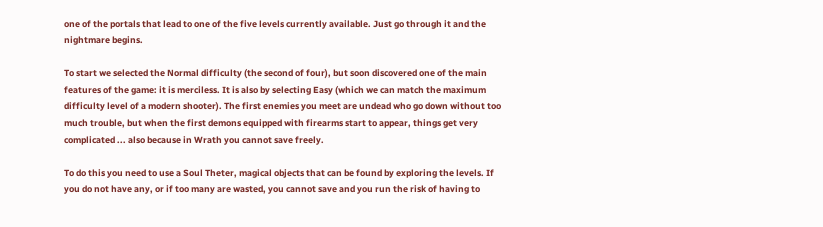one of the portals that lead to one of the five levels currently available. Just go through it and the nightmare begins.

To start we selected the Normal difficulty (the second of four), but soon discovered one of the main features of the game: it is merciless. It is also by selecting Easy (which we can match the maximum difficulty level of a modern shooter). The first enemies you meet are undead who go down without too much trouble, but when the first demons equipped with firearms start to appear, things get very complicated ... also because in Wrath you cannot save freely.

To do this you need to use a Soul Theter, magical objects that can be found by exploring the levels. If you do not have any, or if too many are wasted, you cannot save and you run the risk of having to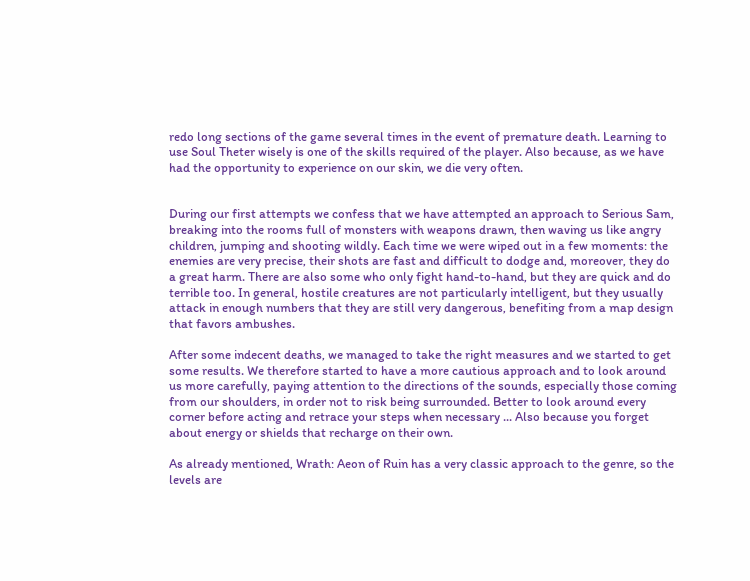redo long sections of the game several times in the event of premature death. Learning to use Soul Theter wisely is one of the skills required of the player. Also because, as we have had the opportunity to experience on our skin, we die very often.


During our first attempts we confess that we have attempted an approach to Serious Sam, breaking into the rooms full of monsters with weapons drawn, then waving us like angry children, jumping and shooting wildly. Each time we were wiped out in a few moments: the enemies are very precise, their shots are fast and difficult to dodge and, moreover, they do a great harm. There are also some who only fight hand-to-hand, but they are quick and do terrible too. In general, hostile creatures are not particularly intelligent, but they usually attack in enough numbers that they are still very dangerous, benefiting from a map design that favors ambushes.

After some indecent deaths, we managed to take the right measures and we started to get some results. We therefore started to have a more cautious approach and to look around us more carefully, paying attention to the directions of the sounds, especially those coming from our shoulders, in order not to risk being surrounded. Better to look around every corner before acting and retrace your steps when necessary ... Also because you forget about energy or shields that recharge on their own.

As already mentioned, Wrath: Aeon of Ruin has a very classic approach to the genre, so the levels are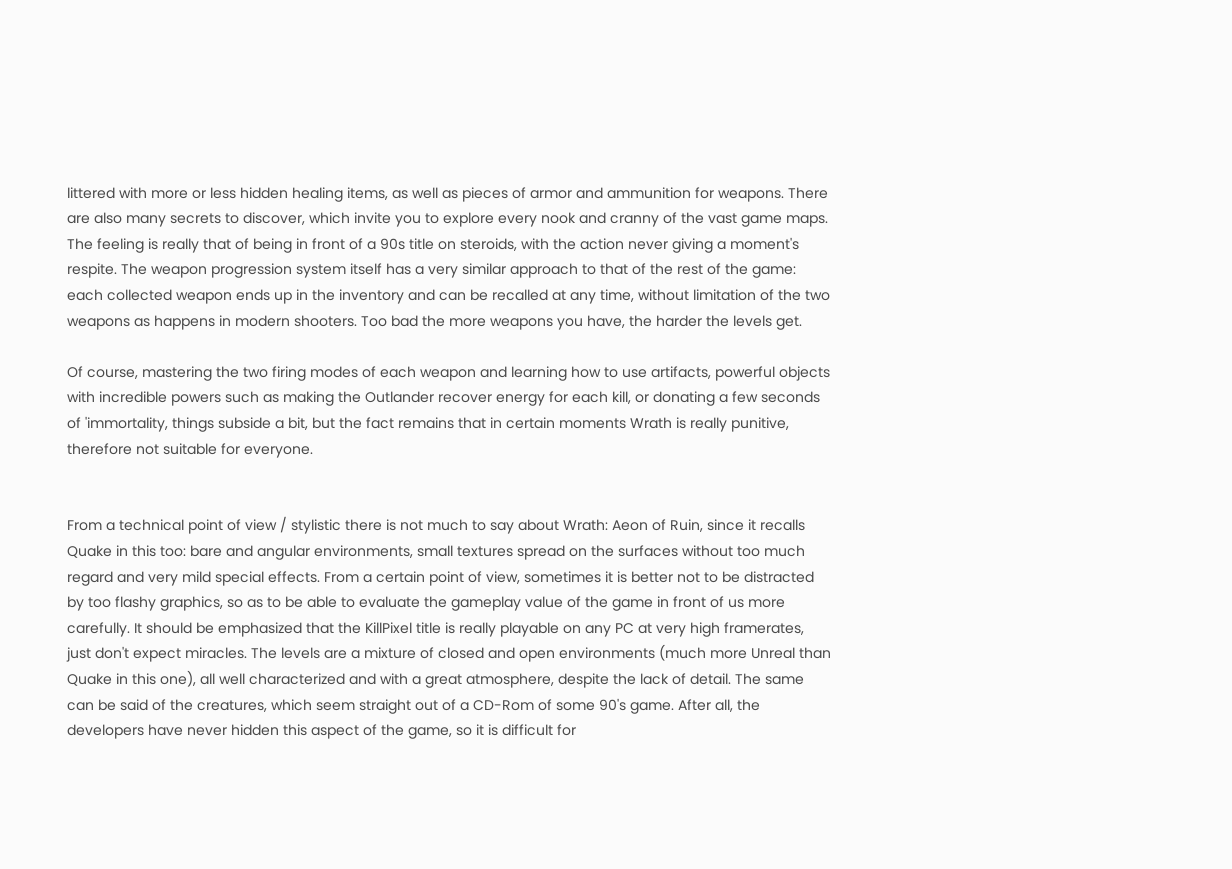littered with more or less hidden healing items, as well as pieces of armor and ammunition for weapons. There are also many secrets to discover, which invite you to explore every nook and cranny of the vast game maps. The feeling is really that of being in front of a 90s title on steroids, with the action never giving a moment's respite. The weapon progression system itself has a very similar approach to that of the rest of the game: each collected weapon ends up in the inventory and can be recalled at any time, without limitation of the two weapons as happens in modern shooters. Too bad the more weapons you have, the harder the levels get.

Of course, mastering the two firing modes of each weapon and learning how to use artifacts, powerful objects with incredible powers such as making the Outlander recover energy for each kill, or donating a few seconds of 'immortality, things subside a bit, but the fact remains that in certain moments Wrath is really punitive, therefore not suitable for everyone.


From a technical point of view / stylistic there is not much to say about Wrath: Aeon of Ruin, since it recalls Quake in this too: bare and angular environments, small textures spread on the surfaces without too much regard and very mild special effects. From a certain point of view, sometimes it is better not to be distracted by too flashy graphics, so as to be able to evaluate the gameplay value of the game in front of us more carefully. It should be emphasized that the KillPixel title is really playable on any PC at very high framerates, just don't expect miracles. The levels are a mixture of closed and open environments (much more Unreal than Quake in this one), all well characterized and with a great atmosphere, despite the lack of detail. The same can be said of the creatures, which seem straight out of a CD-Rom of some 90's game. After all, the developers have never hidden this aspect of the game, so it is difficult for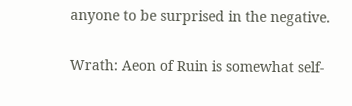anyone to be surprised in the negative.

Wrath: Aeon of Ruin is somewhat self-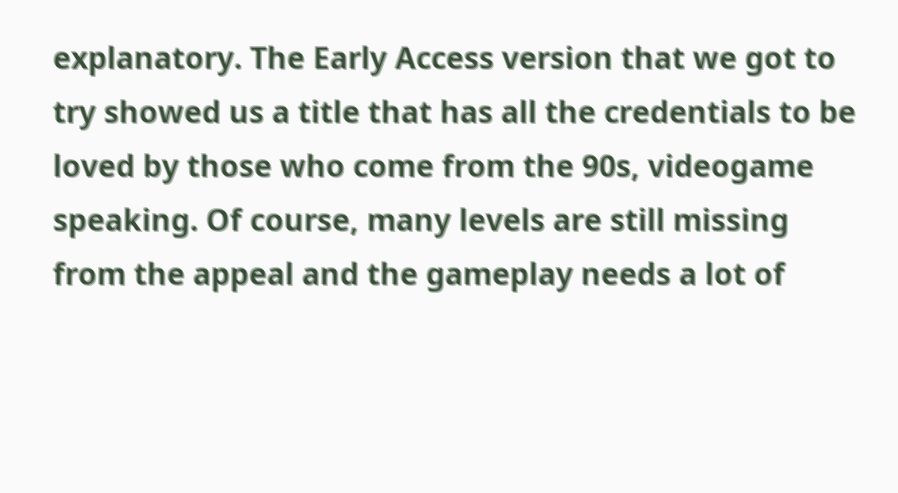explanatory. The Early Access version that we got to try showed us a title that has all the credentials to be loved by those who come from the 90s, videogame speaking. Of course, many levels are still missing from the appeal and the gameplay needs a lot of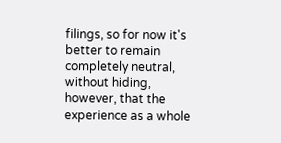filings, so for now it's better to remain completely neutral, without hiding, however, that the experience as a whole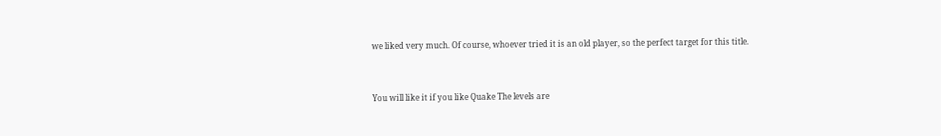we liked very much. Of course, whoever tried it is an old player, so the perfect target for this title.


You will like it if you like Quake The levels are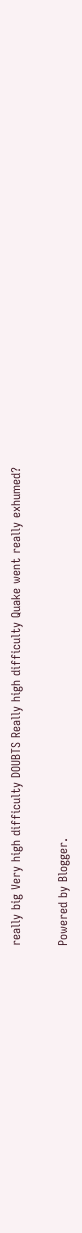really big Very high difficulty DOUBTS Really high difficulty Quake went really exhumed?

Powered by Blogger.